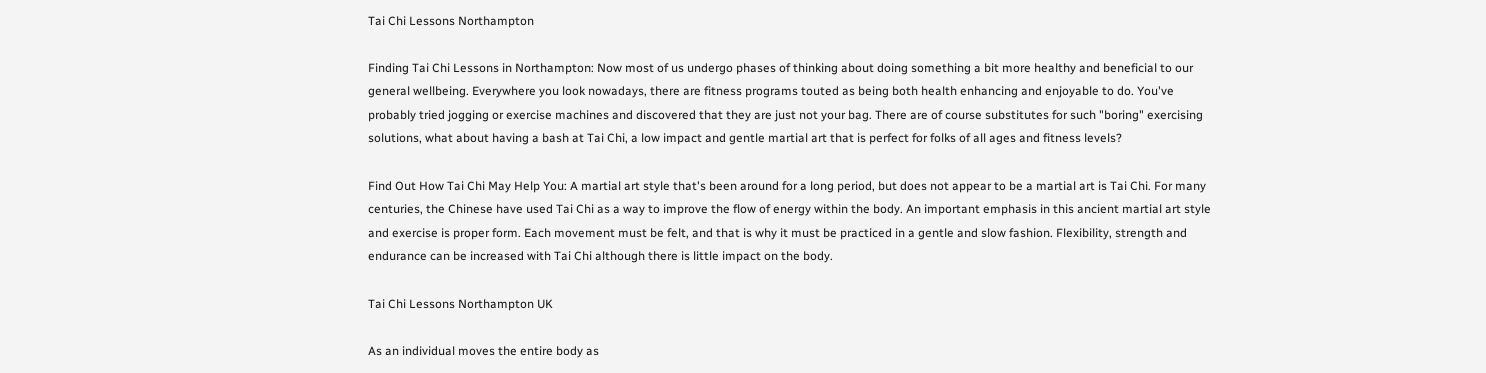Tai Chi Lessons Northampton

Finding Tai Chi Lessons in Northampton: Now most of us undergo phases of thinking about doing something a bit more healthy and beneficial to our general wellbeing. Everywhere you look nowadays, there are fitness programs touted as being both health enhancing and enjoyable to do. You've probably tried jogging or exercise machines and discovered that they are just not your bag. There are of course substitutes for such "boring" exercising solutions, what about having a bash at Tai Chi, a low impact and gentle martial art that is perfect for folks of all ages and fitness levels?

Find Out How Tai Chi May Help You: A martial art style that's been around for a long period, but does not appear to be a martial art is Tai Chi. For many centuries, the Chinese have used Tai Chi as a way to improve the flow of energy within the body. An important emphasis in this ancient martial art style and exercise is proper form. Each movement must be felt, and that is why it must be practiced in a gentle and slow fashion. Flexibility, strength and endurance can be increased with Tai Chi although there is little impact on the body.

Tai Chi Lessons Northampton UK

As an individual moves the entire body as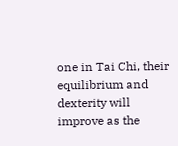one in Tai Chi, their equilibrium and dexterity will improve as the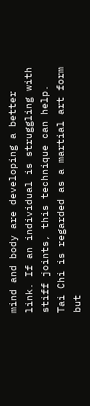mind and body are developing a better link. If an individual is struggling with stiff joints, this technique can help. Tai Chi is regarded as a martial art form but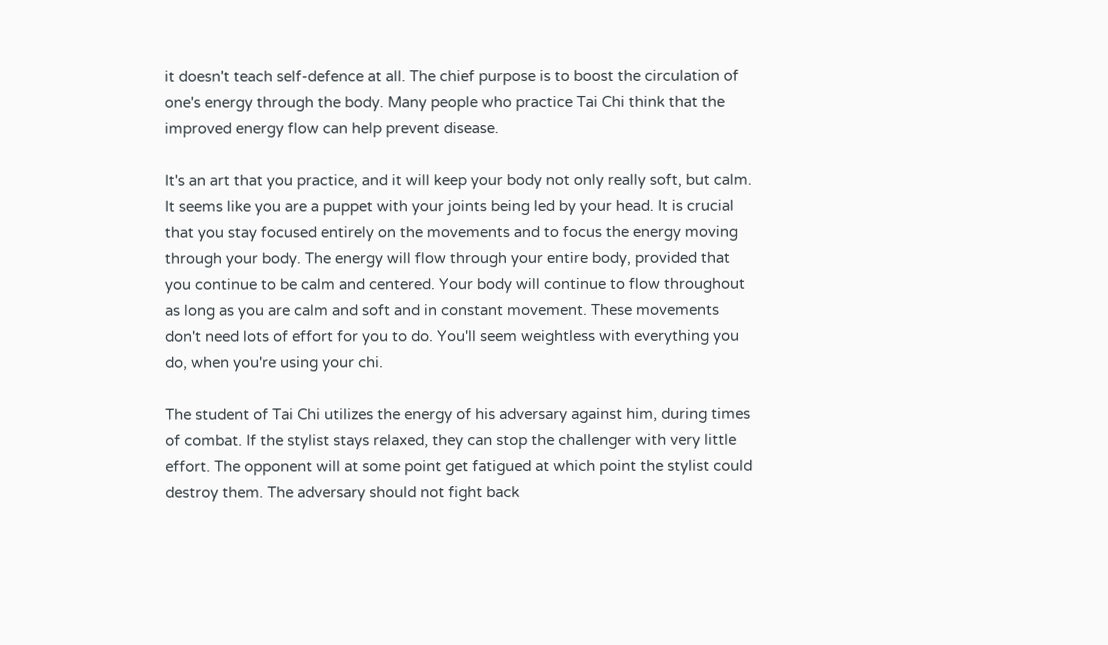it doesn't teach self-defence at all. The chief purpose is to boost the circulation of one's energy through the body. Many people who practice Tai Chi think that the improved energy flow can help prevent disease.

It's an art that you practice, and it will keep your body not only really soft, but calm. It seems like you are a puppet with your joints being led by your head. It is crucial that you stay focused entirely on the movements and to focus the energy moving through your body. The energy will flow through your entire body, provided that you continue to be calm and centered. Your body will continue to flow throughout as long as you are calm and soft and in constant movement. These movements don't need lots of effort for you to do. You'll seem weightless with everything you do, when you're using your chi.

The student of Tai Chi utilizes the energy of his adversary against him, during times of combat. If the stylist stays relaxed, they can stop the challenger with very little effort. The opponent will at some point get fatigued at which point the stylist could destroy them. The adversary should not fight back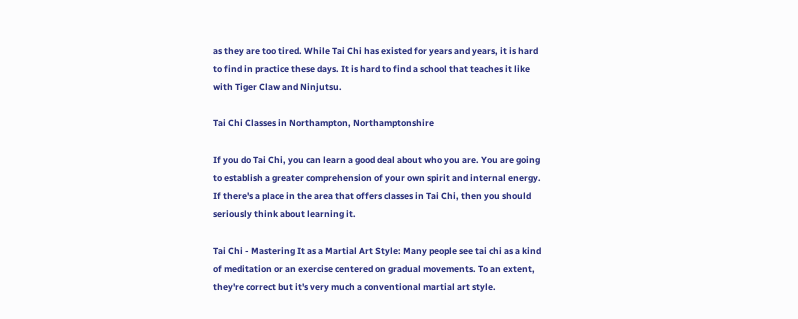as they are too tired. While Tai Chi has existed for years and years, it is hard to find in practice these days. It is hard to find a school that teaches it like with Tiger Claw and Ninjutsu.

Tai Chi Classes in Northampton, Northamptonshire

If you do Tai Chi, you can learn a good deal about who you are. You are going to establish a greater comprehension of your own spirit and internal energy. If there's a place in the area that offers classes in Tai Chi, then you should seriously think about learning it.

Tai Chi - Mastering It as a Martial Art Style: Many people see tai chi as a kind of meditation or an exercise centered on gradual movements. To an extent, they're correct but it's very much a conventional martial art style.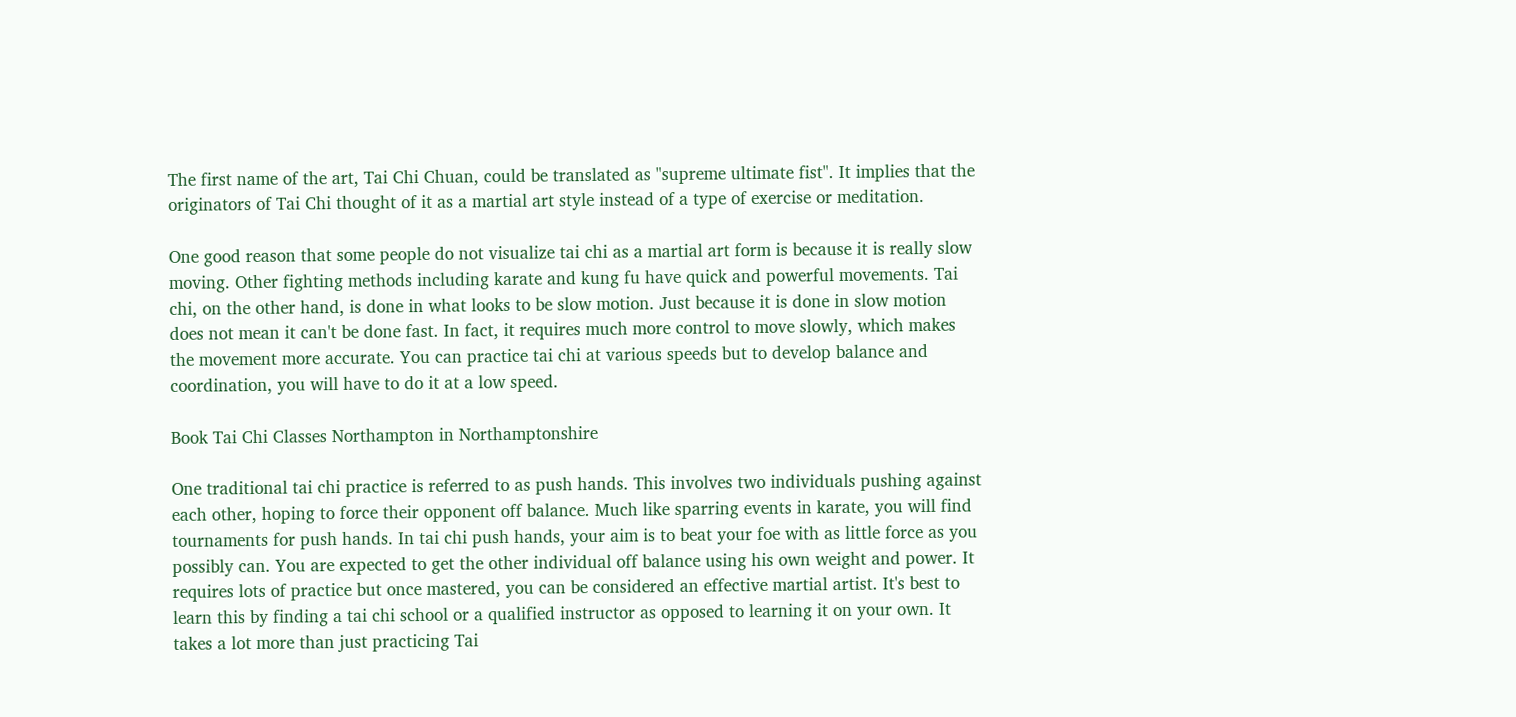The first name of the art, Tai Chi Chuan, could be translated as "supreme ultimate fist". It implies that the originators of Tai Chi thought of it as a martial art style instead of a type of exercise or meditation.

One good reason that some people do not visualize tai chi as a martial art form is because it is really slow moving. Other fighting methods including karate and kung fu have quick and powerful movements. Tai chi, on the other hand, is done in what looks to be slow motion. Just because it is done in slow motion does not mean it can't be done fast. In fact, it requires much more control to move slowly, which makes the movement more accurate. You can practice tai chi at various speeds but to develop balance and coordination, you will have to do it at a low speed.

Book Tai Chi Classes Northampton in Northamptonshire

One traditional tai chi practice is referred to as push hands. This involves two individuals pushing against each other, hoping to force their opponent off balance. Much like sparring events in karate, you will find tournaments for push hands. In tai chi push hands, your aim is to beat your foe with as little force as you possibly can. You are expected to get the other individual off balance using his own weight and power. It requires lots of practice but once mastered, you can be considered an effective martial artist. It's best to learn this by finding a tai chi school or a qualified instructor as opposed to learning it on your own. It takes a lot more than just practicing Tai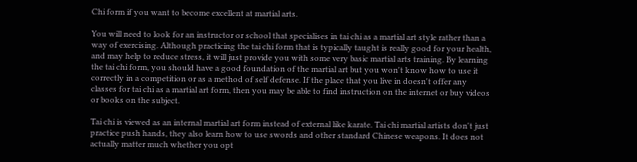Chi form if you want to become excellent at martial arts.

You will need to look for an instructor or school that specialises in tai chi as a martial art style rather than a way of exercising. Although practicing the tai chi form that is typically taught is really good for your health, and may help to reduce stress, it will just provide you with some very basic martial arts training. By learning the tai chi form, you should have a good foundation of the martial art but you won't know how to use it correctly in a competition or as a method of self defense. If the place that you live in doesn't offer any classes for tai chi as a martial art form, then you may be able to find instruction on the internet or buy videos or books on the subject.

Tai chi is viewed as an internal martial art form instead of external like karate. Tai chi martial artists don't just practice push hands, they also learn how to use swords and other standard Chinese weapons. It does not actually matter much whether you opt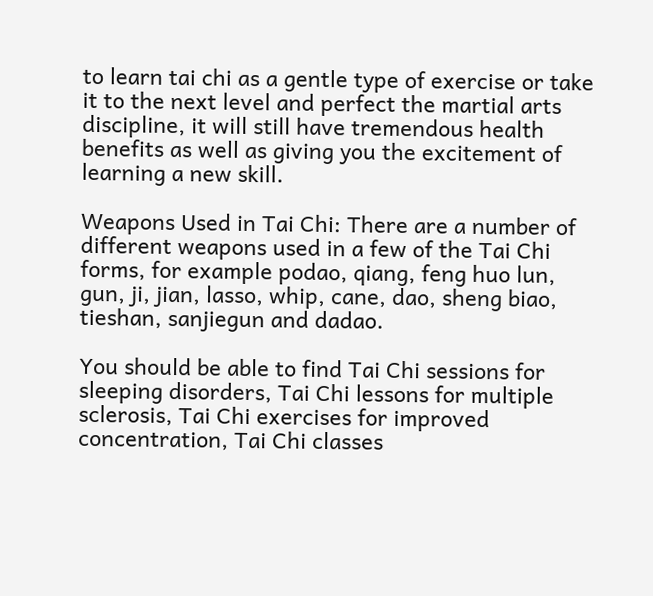to learn tai chi as a gentle type of exercise or take it to the next level and perfect the martial arts discipline, it will still have tremendous health benefits as well as giving you the excitement of learning a new skill.

Weapons Used in Tai Chi: There are a number of different weapons used in a few of the Tai Chi forms, for example podao, qiang, feng huo lun, gun, ji, jian, lasso, whip, cane, dao, sheng biao, tieshan, sanjiegun and dadao.

You should be able to find Tai Chi sessions for sleeping disorders, Tai Chi lessons for multiple sclerosis, Tai Chi exercises for improved concentration, Tai Chi classes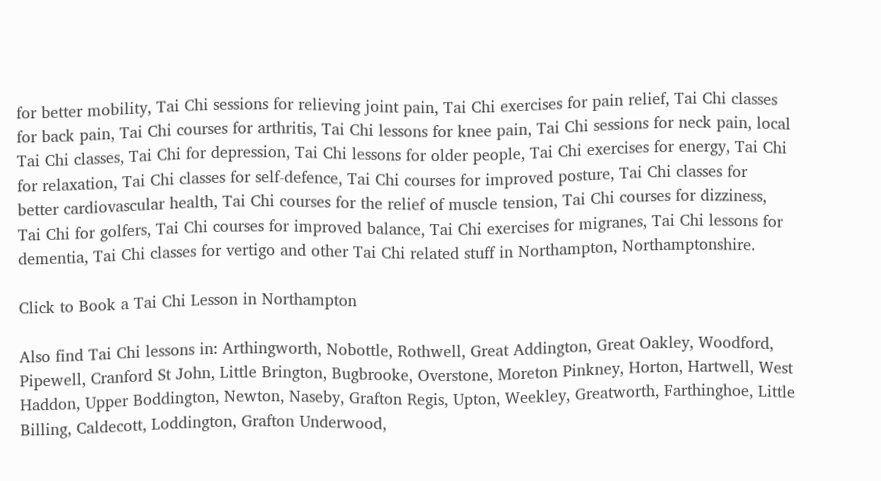for better mobility, Tai Chi sessions for relieving joint pain, Tai Chi exercises for pain relief, Tai Chi classes for back pain, Tai Chi courses for arthritis, Tai Chi lessons for knee pain, Tai Chi sessions for neck pain, local Tai Chi classes, Tai Chi for depression, Tai Chi lessons for older people, Tai Chi exercises for energy, Tai Chi for relaxation, Tai Chi classes for self-defence, Tai Chi courses for improved posture, Tai Chi classes for better cardiovascular health, Tai Chi courses for the relief of muscle tension, Tai Chi courses for dizziness, Tai Chi for golfers, Tai Chi courses for improved balance, Tai Chi exercises for migranes, Tai Chi lessons for dementia, Tai Chi classes for vertigo and other Tai Chi related stuff in Northampton, Northamptonshire.

Click to Book a Tai Chi Lesson in Northampton

Also find Tai Chi lessons in: Arthingworth, Nobottle, Rothwell, Great Addington, Great Oakley, Woodford, Pipewell, Cranford St John, Little Brington, Bugbrooke, Overstone, Moreton Pinkney, Horton, Hartwell, West Haddon, Upper Boddington, Newton, Naseby, Grafton Regis, Upton, Weekley, Greatworth, Farthinghoe, Little Billing, Caldecott, Loddington, Grafton Underwood,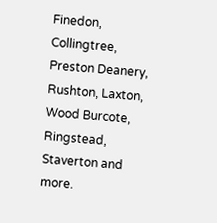Finedon, Collingtree, Preston Deanery, Rushton, Laxton, Wood Burcote, Ringstead, Staverton and more.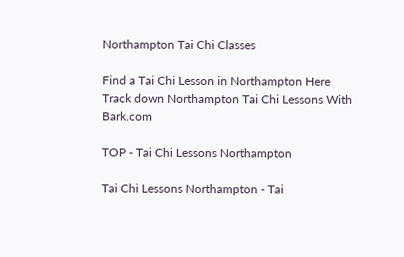Northampton Tai Chi Classes

Find a Tai Chi Lesson in Northampton Here
Track down Northampton Tai Chi Lessons With Bark.com

TOP - Tai Chi Lessons Northampton

Tai Chi Lessons Northampton - Tai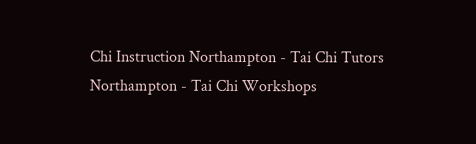Chi Instruction Northampton - Tai Chi Tutors Northampton - Tai Chi Workshops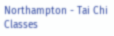Northampton - Tai Chi Classes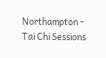Northampton - Tai Chi Sessions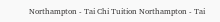Northampton - Tai Chi Tuition Northampton - Tai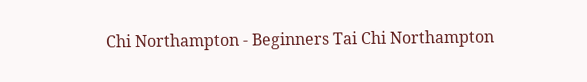Chi Northampton - Beginners Tai Chi Northampton